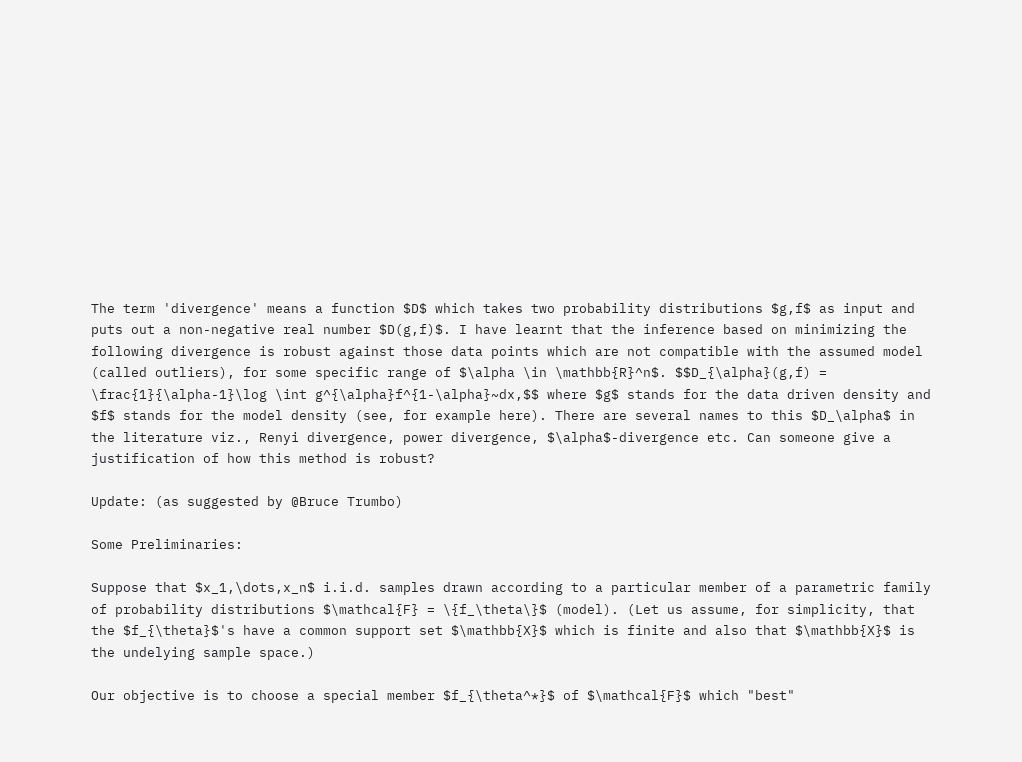The term 'divergence' means a function $D$ which takes two probability distributions $g,f$ as input and puts out a non-negative real number $D(g,f)$. I have learnt that the inference based on minimizing the following divergence is robust against those data points which are not compatible with the assumed model (called outliers), for some specific range of $\alpha \in \mathbb{R}^n$. $$D_{\alpha}(g,f) = \frac{1}{\alpha-1}\log \int g^{\alpha}f^{1-\alpha}~dx,$$ where $g$ stands for the data driven density and $f$ stands for the model density (see, for example here). There are several names to this $D_\alpha$ in the literature viz., Renyi divergence, power divergence, $\alpha$-divergence etc. Can someone give a justification of how this method is robust?

Update: (as suggested by @Bruce Trumbo)

Some Preliminaries:

Suppose that $x_1,\dots,x_n$ i.i.d. samples drawn according to a particular member of a parametric family of probability distributions $\mathcal{F} = \{f_\theta\}$ (model). (Let us assume, for simplicity, that the $f_{\theta}$'s have a common support set $\mathbb{X}$ which is finite and also that $\mathbb{X}$ is the undelying sample space.)

Our objective is to choose a special member $f_{\theta^*}$ of $\mathcal{F}$ which "best"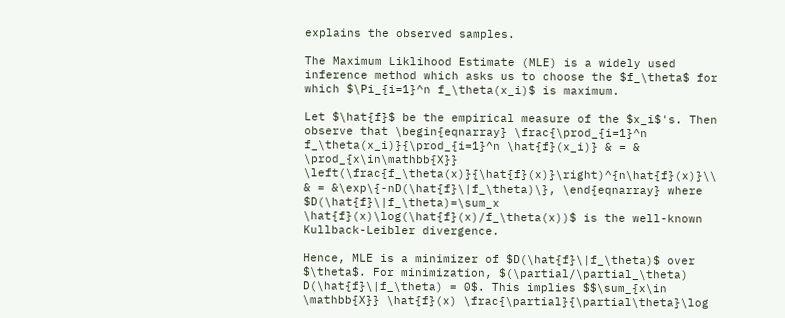explains the observed samples.

The Maximum Liklihood Estimate (MLE) is a widely used inference method which asks us to choose the $f_\theta$ for which $\Pi_{i=1}^n f_\theta(x_i)$ is maximum.

Let $\hat{f}$ be the empirical measure of the $x_i$'s. Then observe that \begin{eqnarray} \frac{\prod_{i=1}^n f_\theta(x_i)}{\prod_{i=1}^n \hat{f}(x_i)} & = & \prod_{x\in\mathbb{X}} \left(\frac{f_\theta(x)}{\hat{f}(x)}\right)^{n\hat{f}(x)}\\ & = &\exp\{-nD(\hat{f}\|f_\theta)\}, \end{eqnarray} where $D(\hat{f}\|f_\theta)=\sum_x \hat{f}(x)\log(\hat{f}(x)/f_\theta(x))$ is the well-known Kullback-Leibler divergence.

Hence, MLE is a minimizer of $D(\hat{f}\|f_\theta)$ over $\theta$. For minimization, $(\partial/\partial_\theta) D(\hat{f}\|f_\theta) = 0$. This implies $$\sum_{x\in \mathbb{X}} \hat{f}(x) \frac{\partial}{\partial\theta}\log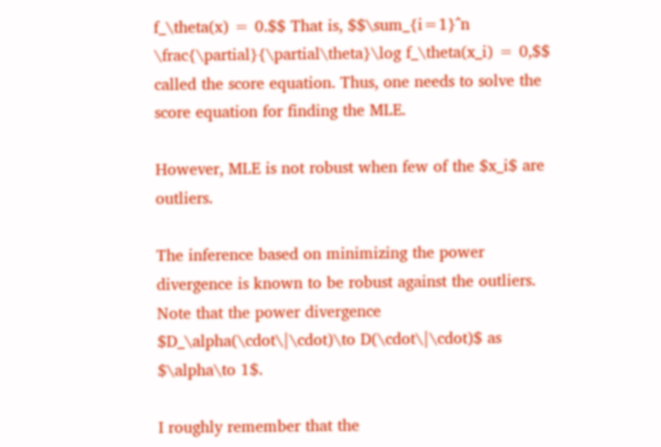f_\theta(x) = 0.$$ That is, $$\sum_{i=1}^n \frac{\partial}{\partial\theta}\log f_\theta(x_i) = 0,$$ called the score equation. Thus, one needs to solve the score equation for finding the MLE.

However, MLE is not robust when few of the $x_i$ are outliers.

The inference based on minimizing the power divergence is known to be robust against the outliers. Note that the power divergence $D_\alpha(\cdot\|\cdot)\to D(\cdot\|\cdot)$ as $\alpha\to 1$.

I roughly remember that the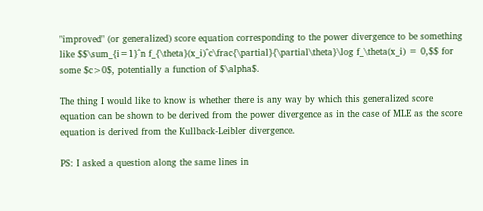"improved" (or generalized) score equation corresponding to the power divergence to be something like $$\sum_{i=1}^n f_{\theta}(x_i)^c\frac{\partial}{\partial\theta}\log f_\theta(x_i) = 0,$$ for some $c>0$, potentially a function of $\alpha$.

The thing I would like to know is whether there is any way by which this generalized score equation can be shown to be derived from the power divergence as in the case of MLE as the score equation is derived from the Kullback-Leibler divergence.

PS: I asked a question along the same lines in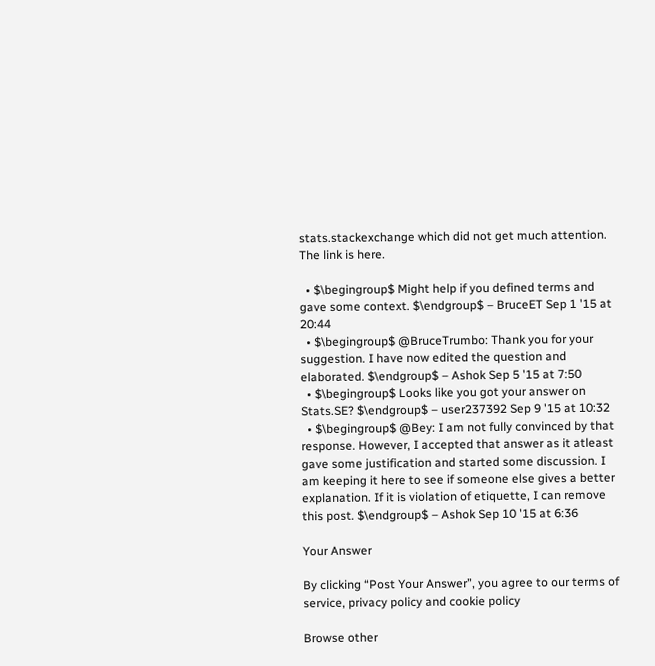stats.stackexchange which did not get much attention. The link is here.

  • $\begingroup$ Might help if you defined terms and gave some context. $\endgroup$ – BruceET Sep 1 '15 at 20:44
  • $\begingroup$ @BruceTrumbo: Thank you for your suggestion. I have now edited the question and elaborated. $\endgroup$ – Ashok Sep 5 '15 at 7:50
  • $\begingroup$ Looks like you got your answer on Stats.SE? $\endgroup$ – user237392 Sep 9 '15 at 10:32
  • $\begingroup$ @Bey: I am not fully convinced by that response. However, I accepted that answer as it atleast gave some justification and started some discussion. I am keeping it here to see if someone else gives a better explanation. If it is violation of etiquette, I can remove this post. $\endgroup$ – Ashok Sep 10 '15 at 6:36

Your Answer

By clicking “Post Your Answer”, you agree to our terms of service, privacy policy and cookie policy

Browse other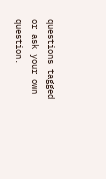questions tagged or ask your own question.